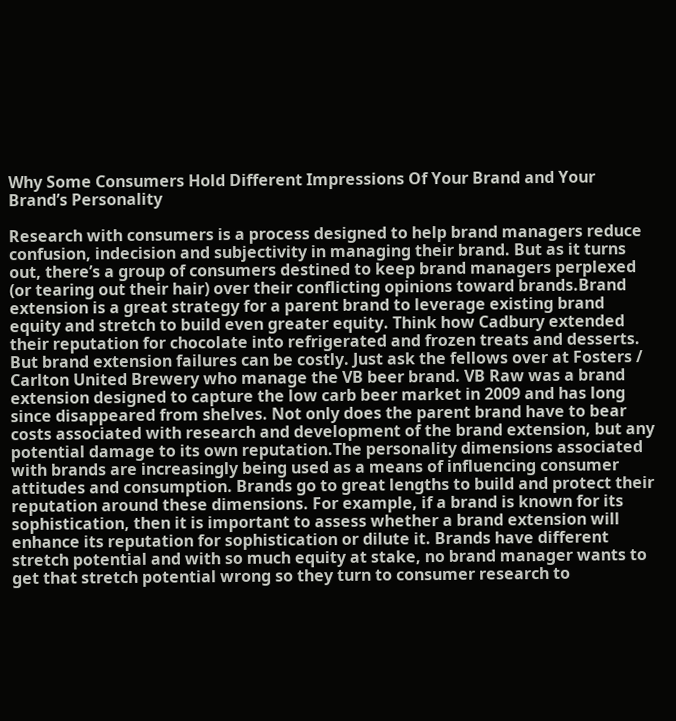Why Some Consumers Hold Different Impressions Of Your Brand and Your Brand’s Personality

Research with consumers is a process designed to help brand managers reduce confusion, indecision and subjectivity in managing their brand. But as it turns out, there’s a group of consumers destined to keep brand managers perplexed (or tearing out their hair) over their conflicting opinions toward brands.Brand extension is a great strategy for a parent brand to leverage existing brand equity and stretch to build even greater equity. Think how Cadbury extended their reputation for chocolate into refrigerated and frozen treats and desserts. But brand extension failures can be costly. Just ask the fellows over at Fosters / Carlton United Brewery who manage the VB beer brand. VB Raw was a brand extension designed to capture the low carb beer market in 2009 and has long since disappeared from shelves. Not only does the parent brand have to bear costs associated with research and development of the brand extension, but any potential damage to its own reputation.The personality dimensions associated with brands are increasingly being used as a means of influencing consumer attitudes and consumption. Brands go to great lengths to build and protect their reputation around these dimensions. For example, if a brand is known for its sophistication, then it is important to assess whether a brand extension will enhance its reputation for sophistication or dilute it. Brands have different stretch potential and with so much equity at stake, no brand manager wants to get that stretch potential wrong so they turn to consumer research to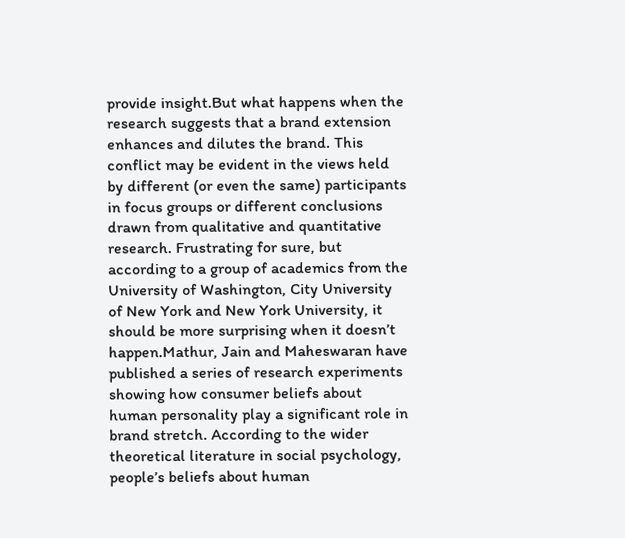provide insight.But what happens when the research suggests that a brand extension enhances and dilutes the brand. This conflict may be evident in the views held by different (or even the same) participants in focus groups or different conclusions drawn from qualitative and quantitative research. Frustrating for sure, but according to a group of academics from the University of Washington, City University of New York and New York University, it should be more surprising when it doesn’t happen.Mathur, Jain and Maheswaran have published a series of research experiments showing how consumer beliefs about human personality play a significant role in brand stretch. According to the wider theoretical literature in social psychology, people’s beliefs about human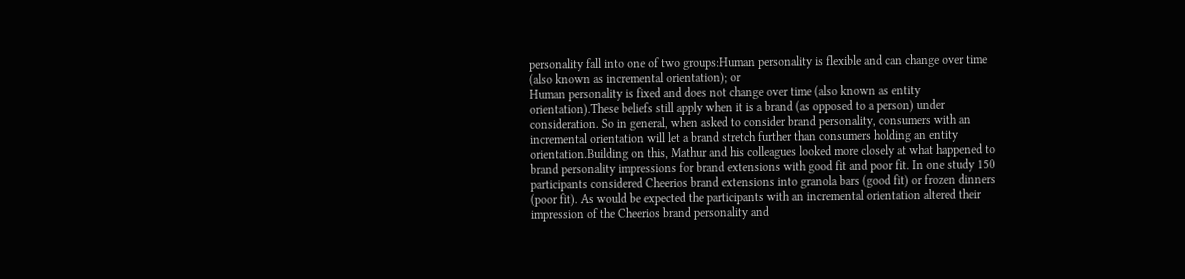personality fall into one of two groups:Human personality is flexible and can change over time (also known as incremental orientation); or
Human personality is fixed and does not change over time (also known as entity orientation).These beliefs still apply when it is a brand (as opposed to a person) under consideration. So in general, when asked to consider brand personality, consumers with an incremental orientation will let a brand stretch further than consumers holding an entity orientation.Building on this, Mathur and his colleagues looked more closely at what happened to brand personality impressions for brand extensions with good fit and poor fit. In one study 150 participants considered Cheerios brand extensions into granola bars (good fit) or frozen dinners (poor fit). As would be expected the participants with an incremental orientation altered their impression of the Cheerios brand personality and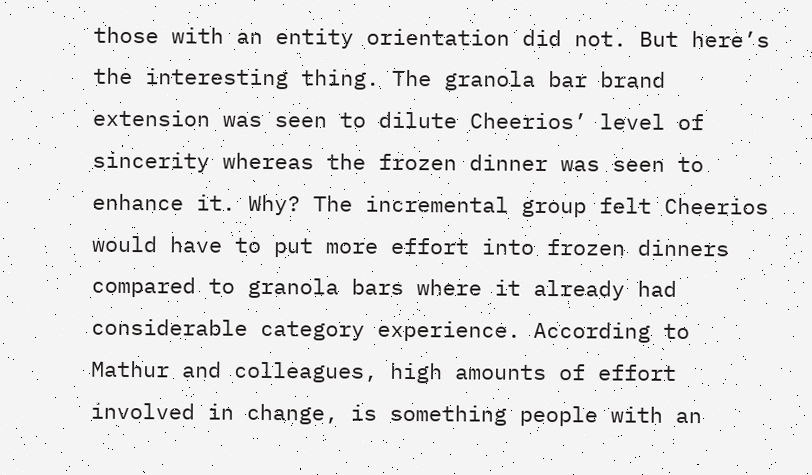those with an entity orientation did not. But here’s the interesting thing. The granola bar brand extension was seen to dilute Cheerios’ level of sincerity whereas the frozen dinner was seen to enhance it. Why? The incremental group felt Cheerios would have to put more effort into frozen dinners compared to granola bars where it already had considerable category experience. According to Mathur and colleagues, high amounts of effort involved in change, is something people with an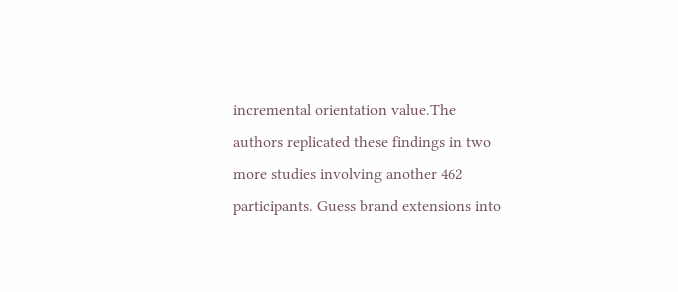incremental orientation value.The authors replicated these findings in two more studies involving another 462 participants. Guess brand extensions into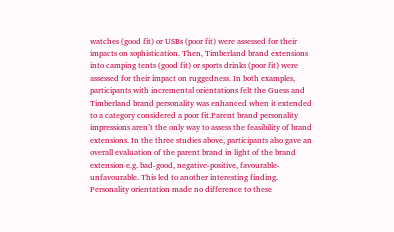watches (good fit) or USBs (poor fit) were assessed for their impacts on sophistication. Then, Timberland brand extensions into camping tents (good fit) or sports drinks (poor fit) were assessed for their impact on ruggedness. In both examples, participants with incremental orientations felt the Guess and Timberland brand personality was enhanced when it extended to a category considered a poor fit.Parent brand personality impressions aren’t the only way to assess the feasibility of brand extensions. In the three studies above, participants also gave an overall evaluation of the parent brand in light of the brand extension e.g. bad-good, negative-positive, favourable-unfavourable. This led to another interesting finding. Personality orientation made no difference to these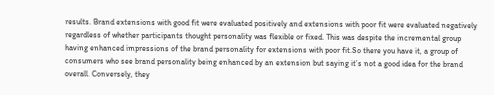results. Brand extensions with good fit were evaluated positively and extensions with poor fit were evaluated negatively regardless of whether participants thought personality was flexible or fixed. This was despite the incremental group having enhanced impressions of the brand personality for extensions with poor fit.So there you have it, a group of consumers who see brand personality being enhanced by an extension but saying it’s not a good idea for the brand overall. Conversely, they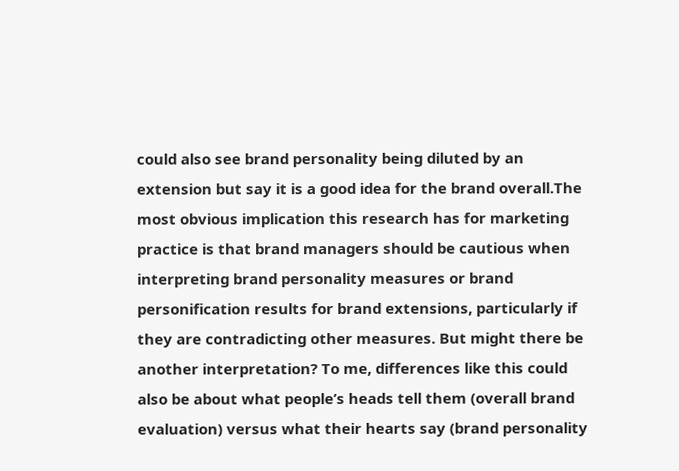could also see brand personality being diluted by an extension but say it is a good idea for the brand overall.The most obvious implication this research has for marketing practice is that brand managers should be cautious when interpreting brand personality measures or brand personification results for brand extensions, particularly if they are contradicting other measures. But might there be another interpretation? To me, differences like this could also be about what people’s heads tell them (overall brand evaluation) versus what their hearts say (brand personality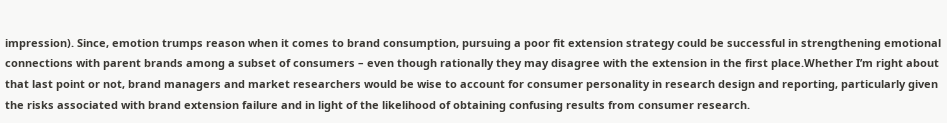impression). Since, emotion trumps reason when it comes to brand consumption, pursuing a poor fit extension strategy could be successful in strengthening emotional connections with parent brands among a subset of consumers – even though rationally they may disagree with the extension in the first place.Whether I’m right about that last point or not, brand managers and market researchers would be wise to account for consumer personality in research design and reporting, particularly given the risks associated with brand extension failure and in light of the likelihood of obtaining confusing results from consumer research.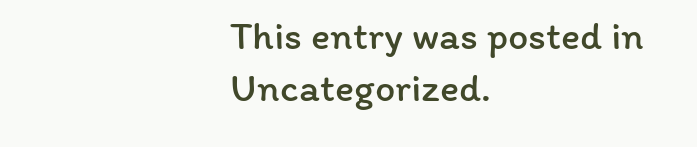This entry was posted in Uncategorized.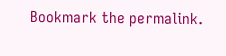Bookmark the permalink.